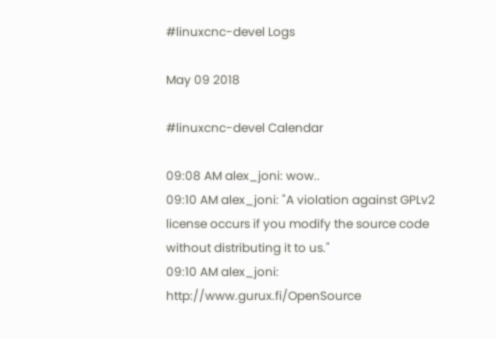#linuxcnc-devel Logs

May 09 2018

#linuxcnc-devel Calendar

09:08 AM alex_joni: wow..
09:10 AM alex_joni: "A violation against GPLv2 license occurs if you modify the source code without distributing it to us."
09:10 AM alex_joni: http://www.gurux.fi/OpenSource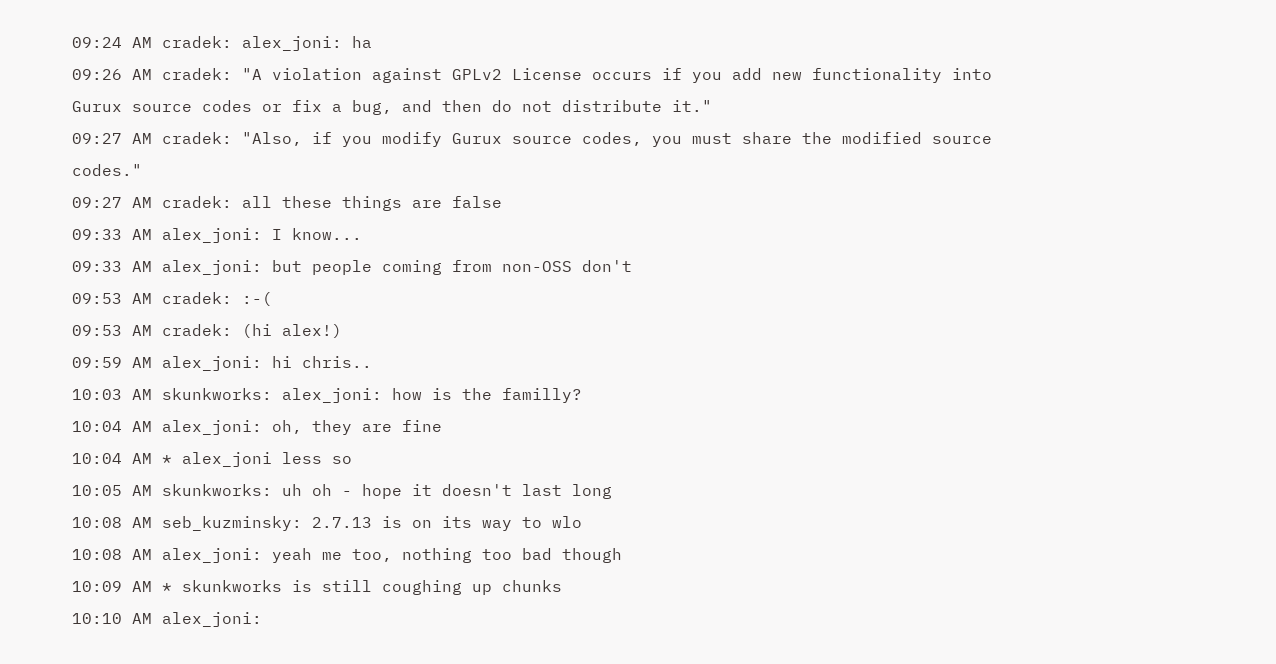09:24 AM cradek: alex_joni: ha
09:26 AM cradek: "A violation against GPLv2 License occurs if you add new functionality into Gurux source codes or fix a bug, and then do not distribute it."
09:27 AM cradek: "Also, if you modify Gurux source codes, you must share the modified source codes."
09:27 AM cradek: all these things are false
09:33 AM alex_joni: I know...
09:33 AM alex_joni: but people coming from non-OSS don't
09:53 AM cradek: :-(
09:53 AM cradek: (hi alex!)
09:59 AM alex_joni: hi chris..
10:03 AM skunkworks: alex_joni: how is the familly?
10:04 AM alex_joni: oh, they are fine
10:04 AM * alex_joni less so
10:05 AM skunkworks: uh oh - hope it doesn't last long
10:08 AM seb_kuzminsky: 2.7.13 is on its way to wlo
10:08 AM alex_joni: yeah me too, nothing too bad though
10:09 AM * skunkworks is still coughing up chunks
10:10 AM alex_joni: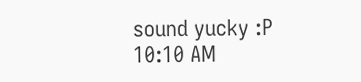sound yucky :P
10:10 AM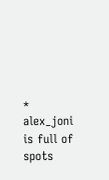* alex_joni is full of spots